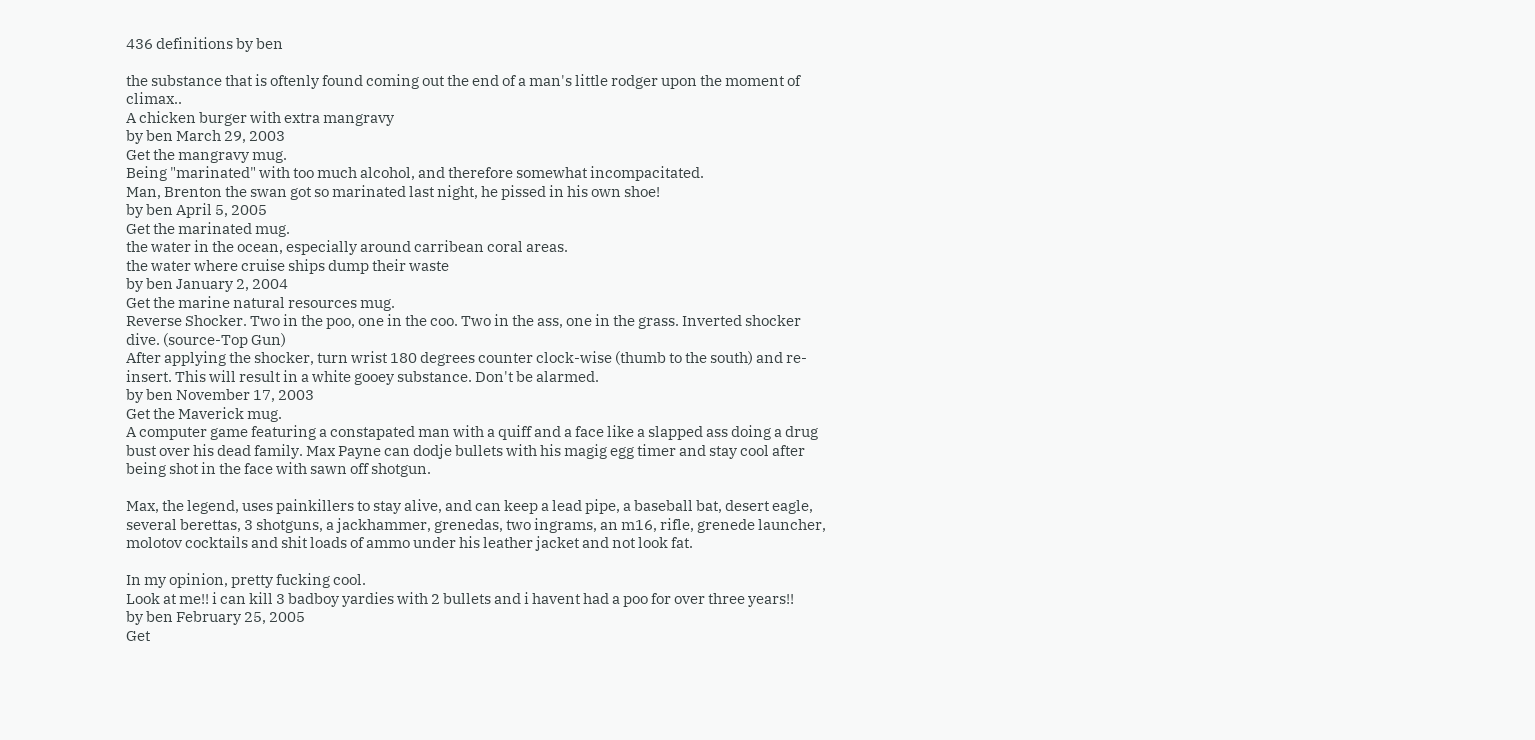436 definitions by ben

the substance that is oftenly found coming out the end of a man's little rodger upon the moment of climax..
A chicken burger with extra mangravy
by ben March 29, 2003
Get the mangravy mug.
Being "marinated" with too much alcohol, and therefore somewhat incompacitated.
Man, Brenton the swan got so marinated last night, he pissed in his own shoe!
by ben April 5, 2005
Get the marinated mug.
the water in the ocean, especially around carribean coral areas.
the water where cruise ships dump their waste
by ben January 2, 2004
Get the marine natural resources mug.
Reverse Shocker. Two in the poo, one in the coo. Two in the ass, one in the grass. Inverted shocker dive. (source-Top Gun)
After applying the shocker, turn wrist 180 degrees counter clock-wise (thumb to the south) and re-insert. This will result in a white gooey substance. Don't be alarmed.
by ben November 17, 2003
Get the Maverick mug.
A computer game featuring a constapated man with a quiff and a face like a slapped ass doing a drug bust over his dead family. Max Payne can dodje bullets with his magig egg timer and stay cool after being shot in the face with sawn off shotgun.

Max, the legend, uses painkillers to stay alive, and can keep a lead pipe, a baseball bat, desert eagle, several berettas, 3 shotguns, a jackhammer, grenedas, two ingrams, an m16, rifle, grenede launcher, molotov cocktails and shit loads of ammo under his leather jacket and not look fat.

In my opinion, pretty fucking cool.
Look at me!! i can kill 3 badboy yardies with 2 bullets and i havent had a poo for over three years!!
by ben February 25, 2005
Get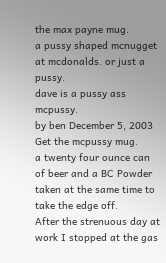the max payne mug.
a pussy shaped mcnugget at mcdonalds. or just a pussy.
dave is a pussy ass mcpussy.
by ben December 5, 2003
Get the mcpussy mug.
a twenty four ounce can of beer and a BC Powder taken at the same time to take the edge off.
After the strenuous day at work I stopped at the gas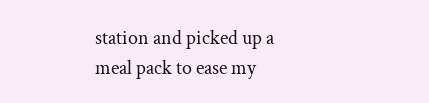station and picked up a meal pack to ease my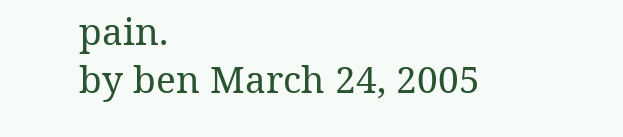pain.
by ben March 24, 2005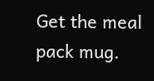Get the meal pack mug.